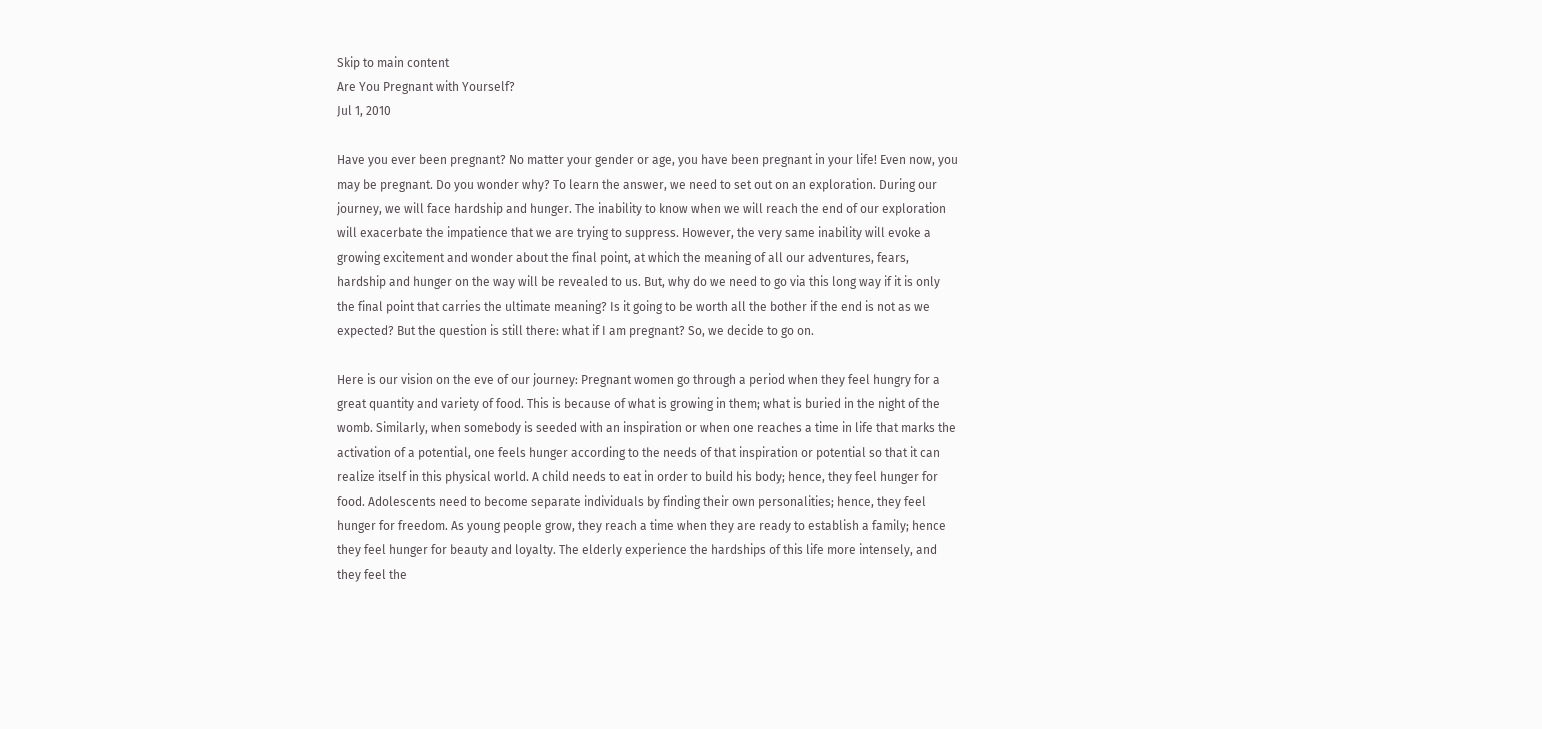Skip to main content
Are You Pregnant with Yourself?
Jul 1, 2010

Have you ever been pregnant? No matter your gender or age, you have been pregnant in your life! Even now, you may be pregnant. Do you wonder why? To learn the answer, we need to set out on an exploration. During our journey, we will face hardship and hunger. The inability to know when we will reach the end of our exploration will exacerbate the impatience that we are trying to suppress. However, the very same inability will evoke a growing excitement and wonder about the final point, at which the meaning of all our adventures, fears, hardship and hunger on the way will be revealed to us. But, why do we need to go via this long way if it is only the final point that carries the ultimate meaning? Is it going to be worth all the bother if the end is not as we expected? But the question is still there: what if I am pregnant? So, we decide to go on.

Here is our vision on the eve of our journey: Pregnant women go through a period when they feel hungry for a great quantity and variety of food. This is because of what is growing in them; what is buried in the night of the womb. Similarly, when somebody is seeded with an inspiration or when one reaches a time in life that marks the activation of a potential, one feels hunger according to the needs of that inspiration or potential so that it can realize itself in this physical world. A child needs to eat in order to build his body; hence, they feel hunger for food. Adolescents need to become separate individuals by finding their own personalities; hence, they feel hunger for freedom. As young people grow, they reach a time when they are ready to establish a family; hence they feel hunger for beauty and loyalty. The elderly experience the hardships of this life more intensely, and they feel the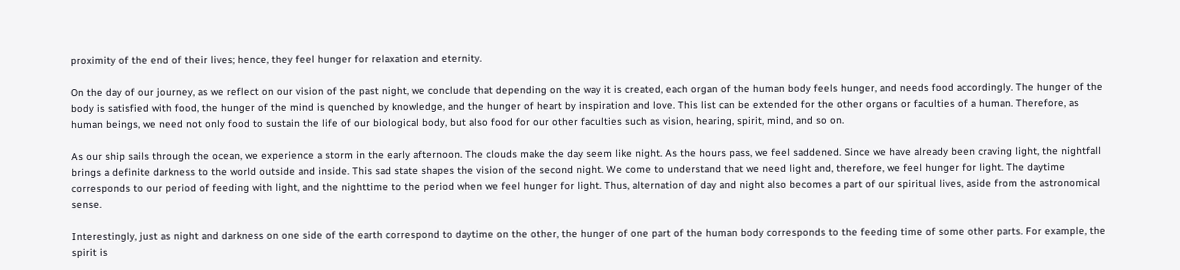proximity of the end of their lives; hence, they feel hunger for relaxation and eternity.

On the day of our journey, as we reflect on our vision of the past night, we conclude that depending on the way it is created, each organ of the human body feels hunger, and needs food accordingly. The hunger of the body is satisfied with food, the hunger of the mind is quenched by knowledge, and the hunger of heart by inspiration and love. This list can be extended for the other organs or faculties of a human. Therefore, as human beings, we need not only food to sustain the life of our biological body, but also food for our other faculties such as vision, hearing, spirit, mind, and so on.

As our ship sails through the ocean, we experience a storm in the early afternoon. The clouds make the day seem like night. As the hours pass, we feel saddened. Since we have already been craving light, the nightfall brings a definite darkness to the world outside and inside. This sad state shapes the vision of the second night. We come to understand that we need light and, therefore, we feel hunger for light. The daytime corresponds to our period of feeding with light, and the nighttime to the period when we feel hunger for light. Thus, alternation of day and night also becomes a part of our spiritual lives, aside from the astronomical sense.

Interestingly, just as night and darkness on one side of the earth correspond to daytime on the other, the hunger of one part of the human body corresponds to the feeding time of some other parts. For example, the spirit is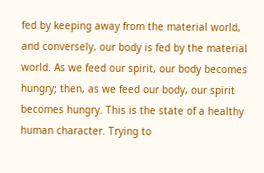fed by keeping away from the material world, and conversely, our body is fed by the material world. As we feed our spirit, our body becomes hungry; then, as we feed our body, our spirit becomes hungry. This is the state of a healthy human character. Trying to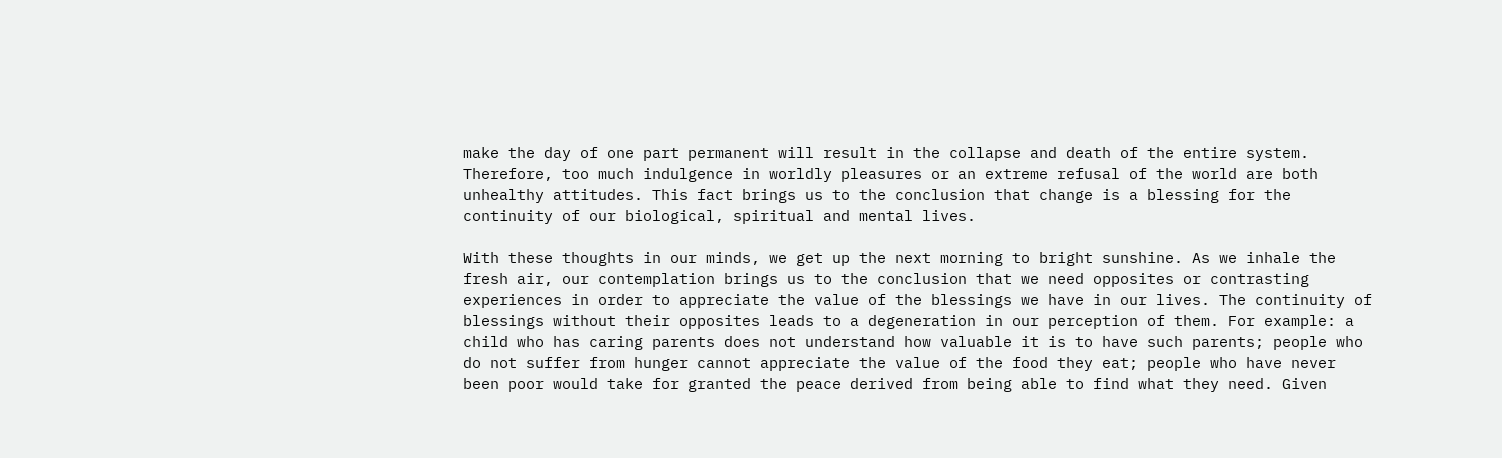make the day of one part permanent will result in the collapse and death of the entire system. Therefore, too much indulgence in worldly pleasures or an extreme refusal of the world are both unhealthy attitudes. This fact brings us to the conclusion that change is a blessing for the continuity of our biological, spiritual and mental lives.

With these thoughts in our minds, we get up the next morning to bright sunshine. As we inhale the fresh air, our contemplation brings us to the conclusion that we need opposites or contrasting experiences in order to appreciate the value of the blessings we have in our lives. The continuity of blessings without their opposites leads to a degeneration in our perception of them. For example: a child who has caring parents does not understand how valuable it is to have such parents; people who do not suffer from hunger cannot appreciate the value of the food they eat; people who have never been poor would take for granted the peace derived from being able to find what they need. Given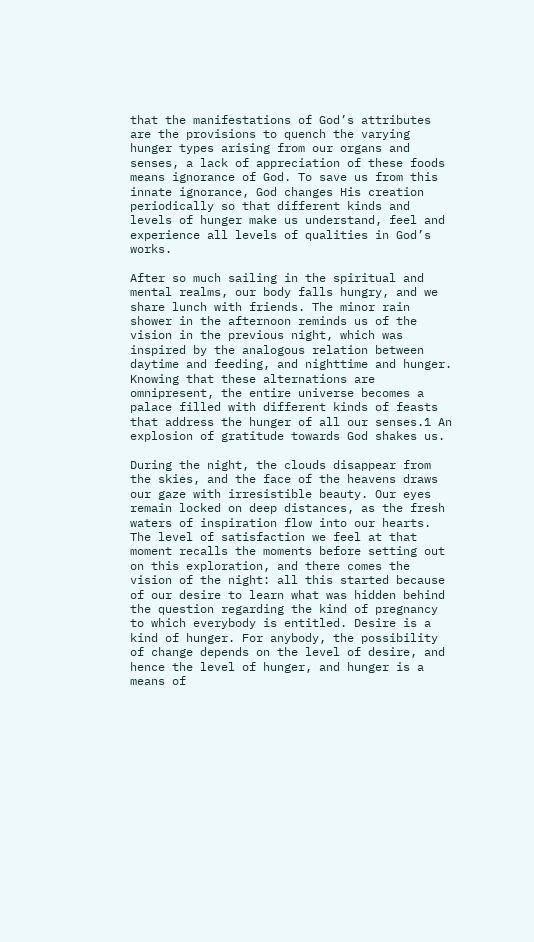that the manifestations of God’s attributes are the provisions to quench the varying hunger types arising from our organs and senses, a lack of appreciation of these foods means ignorance of God. To save us from this innate ignorance, God changes His creation periodically so that different kinds and levels of hunger make us understand, feel and experience all levels of qualities in God’s works.

After so much sailing in the spiritual and mental realms, our body falls hungry, and we share lunch with friends. The minor rain shower in the afternoon reminds us of the vision in the previous night, which was inspired by the analogous relation between daytime and feeding, and nighttime and hunger. Knowing that these alternations are omnipresent, the entire universe becomes a palace filled with different kinds of feasts that address the hunger of all our senses.1 An explosion of gratitude towards God shakes us.

During the night, the clouds disappear from the skies, and the face of the heavens draws our gaze with irresistible beauty. Our eyes remain locked on deep distances, as the fresh waters of inspiration flow into our hearts. The level of satisfaction we feel at that moment recalls the moments before setting out on this exploration, and there comes the vision of the night: all this started because of our desire to learn what was hidden behind the question regarding the kind of pregnancy to which everybody is entitled. Desire is a kind of hunger. For anybody, the possibility of change depends on the level of desire, and hence the level of hunger, and hunger is a means of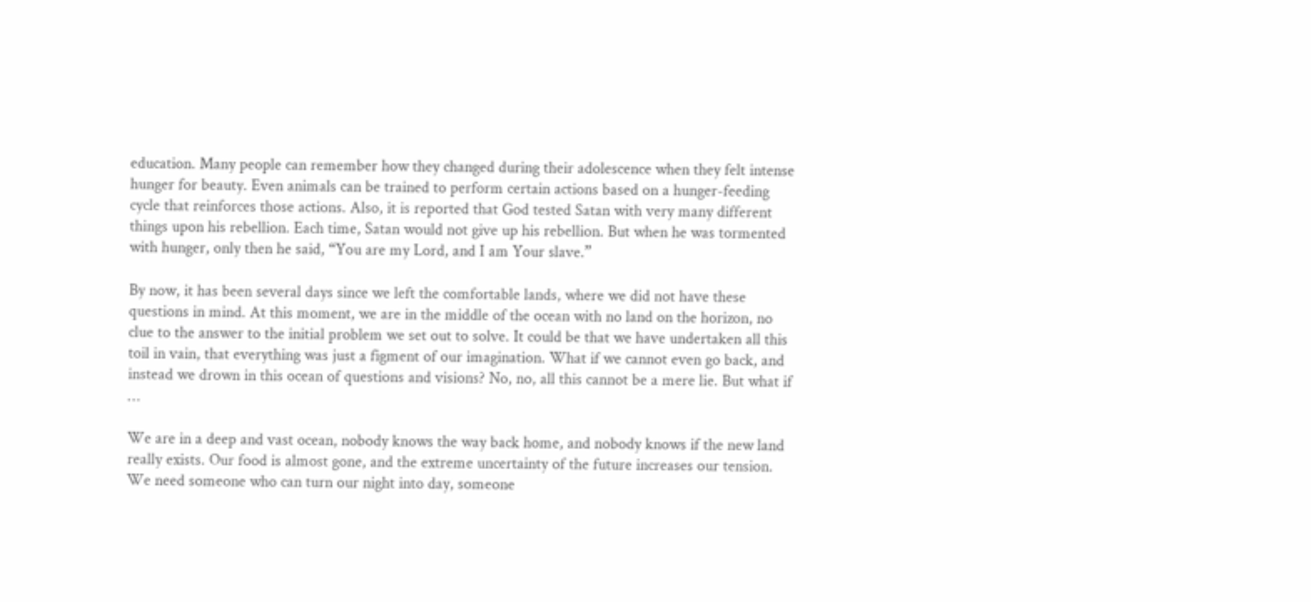education. Many people can remember how they changed during their adolescence when they felt intense hunger for beauty. Even animals can be trained to perform certain actions based on a hunger-feeding cycle that reinforces those actions. Also, it is reported that God tested Satan with very many different things upon his rebellion. Each time, Satan would not give up his rebellion. But when he was tormented with hunger, only then he said, “You are my Lord, and I am Your slave.”

By now, it has been several days since we left the comfortable lands, where we did not have these questions in mind. At this moment, we are in the middle of the ocean with no land on the horizon, no clue to the answer to the initial problem we set out to solve. It could be that we have undertaken all this toil in vain, that everything was just a figment of our imagination. What if we cannot even go back, and instead we drown in this ocean of questions and visions? No, no, all this cannot be a mere lie. But what if …

We are in a deep and vast ocean, nobody knows the way back home, and nobody knows if the new land really exists. Our food is almost gone, and the extreme uncertainty of the future increases our tension. We need someone who can turn our night into day, someone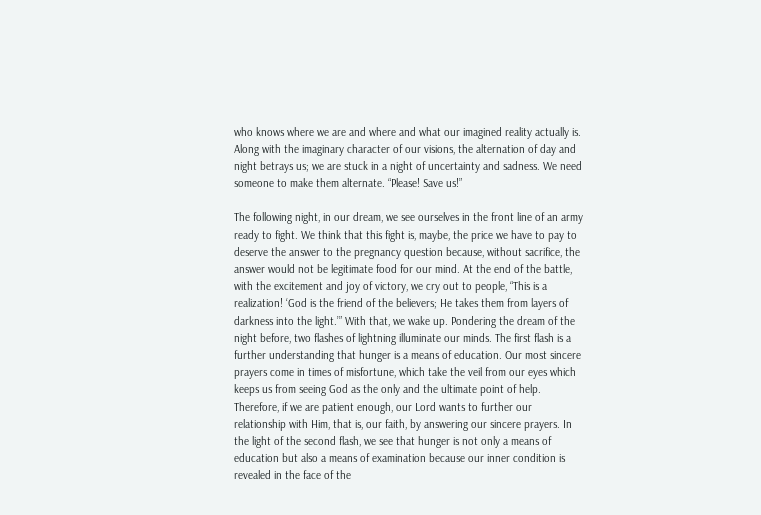who knows where we are and where and what our imagined reality actually is. Along with the imaginary character of our visions, the alternation of day and night betrays us; we are stuck in a night of uncertainty and sadness. We need someone to make them alternate. “Please! Save us!”

The following night, in our dream, we see ourselves in the front line of an army ready to fight. We think that this fight is, maybe, the price we have to pay to deserve the answer to the pregnancy question because, without sacrifice, the answer would not be legitimate food for our mind. At the end of the battle, with the excitement and joy of victory, we cry out to people, “This is a realization! ‘God is the friend of the believers; He takes them from layers of darkness into the light.’” With that, we wake up. Pondering the dream of the night before, two flashes of lightning illuminate our minds. The first flash is a further understanding that hunger is a means of education. Our most sincere prayers come in times of misfortune, which take the veil from our eyes which keeps us from seeing God as the only and the ultimate point of help. Therefore, if we are patient enough, our Lord wants to further our relationship with Him, that is, our faith, by answering our sincere prayers. In the light of the second flash, we see that hunger is not only a means of education but also a means of examination because our inner condition is revealed in the face of the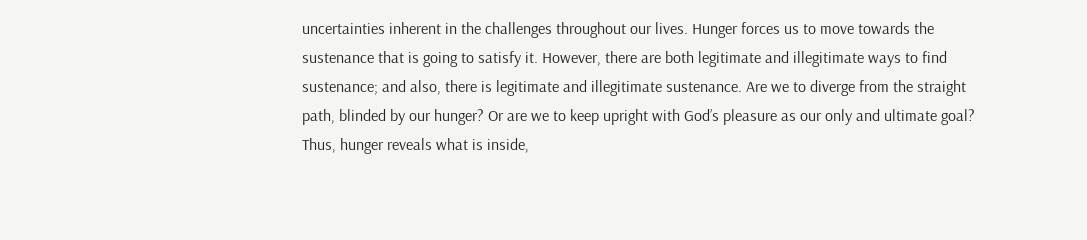uncertainties inherent in the challenges throughout our lives. Hunger forces us to move towards the sustenance that is going to satisfy it. However, there are both legitimate and illegitimate ways to find sustenance; and also, there is legitimate and illegitimate sustenance. Are we to diverge from the straight path, blinded by our hunger? Or are we to keep upright with God’s pleasure as our only and ultimate goal? Thus, hunger reveals what is inside,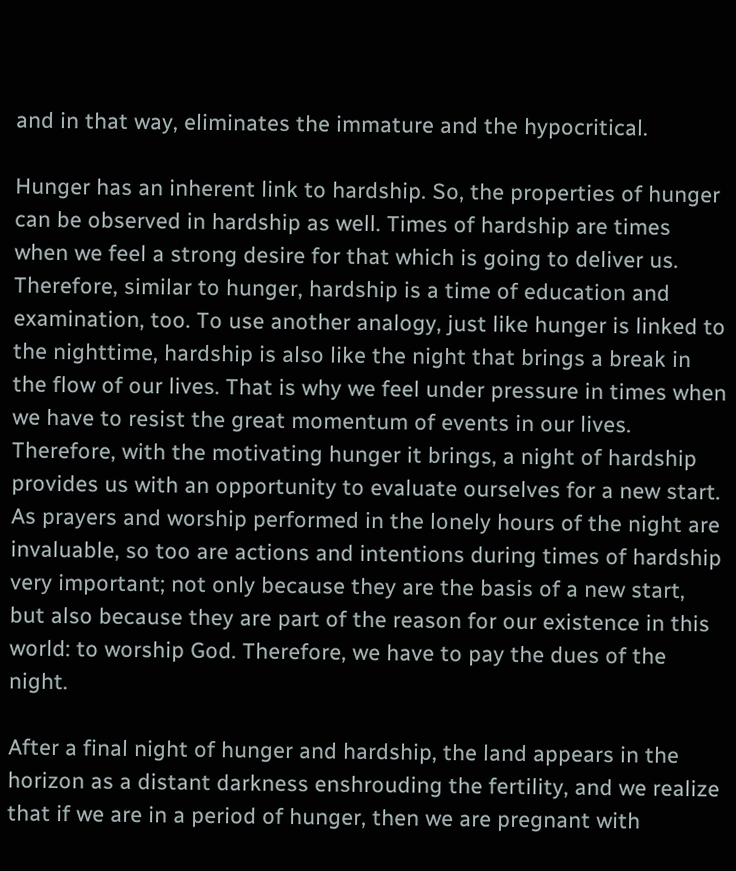and in that way, eliminates the immature and the hypocritical.

Hunger has an inherent link to hardship. So, the properties of hunger can be observed in hardship as well. Times of hardship are times when we feel a strong desire for that which is going to deliver us. Therefore, similar to hunger, hardship is a time of education and examination, too. To use another analogy, just like hunger is linked to the nighttime, hardship is also like the night that brings a break in the flow of our lives. That is why we feel under pressure in times when we have to resist the great momentum of events in our lives. Therefore, with the motivating hunger it brings, a night of hardship provides us with an opportunity to evaluate ourselves for a new start. As prayers and worship performed in the lonely hours of the night are invaluable, so too are actions and intentions during times of hardship very important; not only because they are the basis of a new start, but also because they are part of the reason for our existence in this world: to worship God. Therefore, we have to pay the dues of the night.

After a final night of hunger and hardship, the land appears in the horizon as a distant darkness enshrouding the fertility, and we realize that if we are in a period of hunger, then we are pregnant with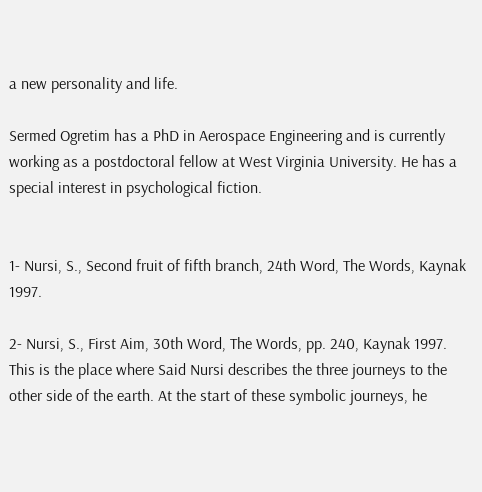a new personality and life.

Sermed Ogretim has a PhD in Aerospace Engineering and is currently working as a postdoctoral fellow at West Virginia University. He has a special interest in psychological fiction.


1- Nursi, S., Second fruit of fifth branch, 24th Word, The Words, Kaynak 1997.

2- Nursi, S., First Aim, 30th Word, The Words, pp. 240, Kaynak 1997. This is the place where Said Nursi describes the three journeys to the other side of the earth. At the start of these symbolic journeys, he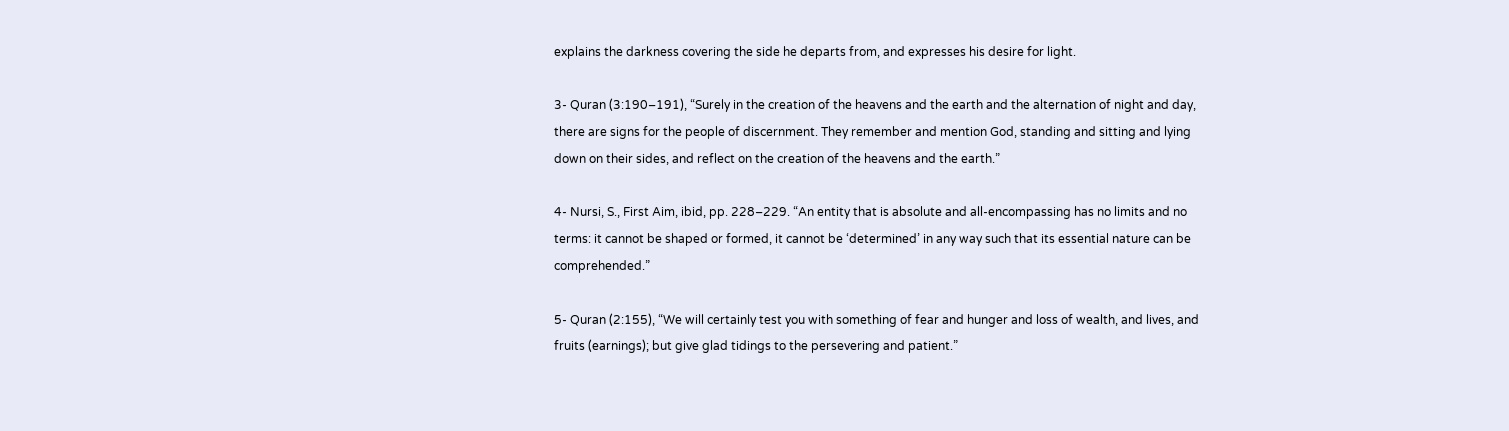explains the darkness covering the side he departs from, and expresses his desire for light.

3- Quran (3:190–191), “Surely in the creation of the heavens and the earth and the alternation of night and day, there are signs for the people of discernment. They remember and mention God, standing and sitting and lying down on their sides, and reflect on the creation of the heavens and the earth.”

4- Nursi, S., First Aim, ibid, pp. 228–229. “An entity that is absolute and all-encompassing has no limits and no terms: it cannot be shaped or formed, it cannot be ‘determined’ in any way such that its essential nature can be comprehended.”

5- Quran (2:155), “We will certainly test you with something of fear and hunger and loss of wealth, and lives, and fruits (earnings); but give glad tidings to the persevering and patient.”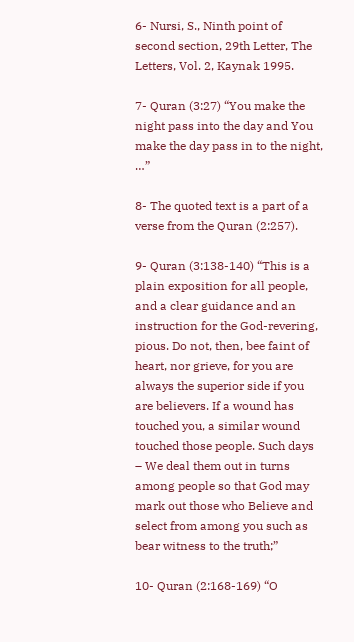6- Nursi, S., Ninth point of second section, 29th Letter, The Letters, Vol. 2, Kaynak 1995.

7- Quran (3:27) “You make the night pass into the day and You make the day pass in to the night, …”

8- The quoted text is a part of a verse from the Quran (2:257).

9- Quran (3:138-140) “This is a plain exposition for all people, and a clear guidance and an instruction for the God-revering, pious. Do not, then, bee faint of heart, nor grieve, for you are always the superior side if you are believers. If a wound has touched you, a similar wound touched those people. Such days – We deal them out in turns among people so that God may mark out those who Believe and select from among you such as bear witness to the truth;”

10- Quran (2:168-169) “O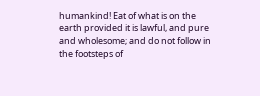humankind! Eat of what is on the earth provided it is lawful, and pure and wholesome; and do not follow in the footsteps of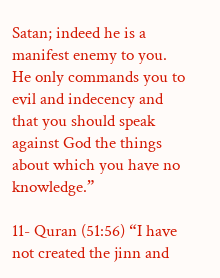Satan; indeed he is a manifest enemy to you. He only commands you to evil and indecency and that you should speak against God the things about which you have no knowledge.”

11- Quran (51:56) “I have not created the jinn and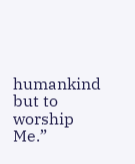humankind but to worship Me.”